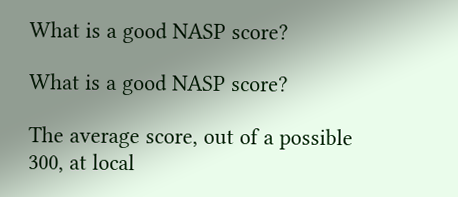What is a good NASP score?

What is a good NASP score?

The average score, out of a possible 300, at local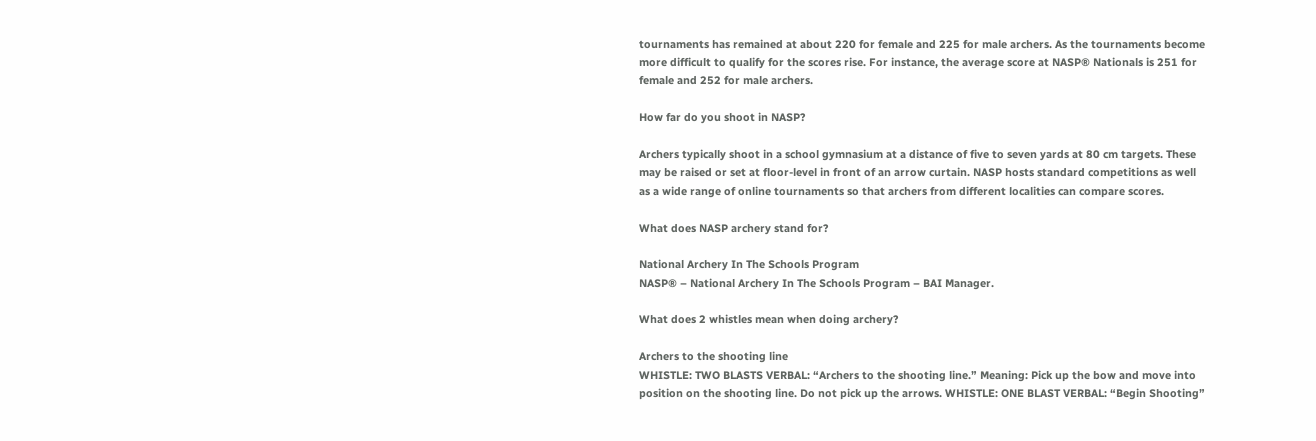tournaments has remained at about 220 for female and 225 for male archers. As the tournaments become more difficult to qualify for the scores rise. For instance, the average score at NASP® Nationals is 251 for female and 252 for male archers.

How far do you shoot in NASP?

Archers typically shoot in a school gymnasium at a distance of five to seven yards at 80 cm targets. These may be raised or set at floor-level in front of an arrow curtain. NASP hosts standard competitions as well as a wide range of online tournaments so that archers from different localities can compare scores.

What does NASP archery stand for?

National Archery In The Schools Program
NASP® – National Archery In The Schools Program – BAI Manager.

What does 2 whistles mean when doing archery?

Archers to the shooting line
WHISTLE: TWO BLASTS VERBAL: “Archers to the shooting line.” Meaning: Pick up the bow and move into position on the shooting line. Do not pick up the arrows. WHISTLE: ONE BLAST VERBAL: “Begin Shooting”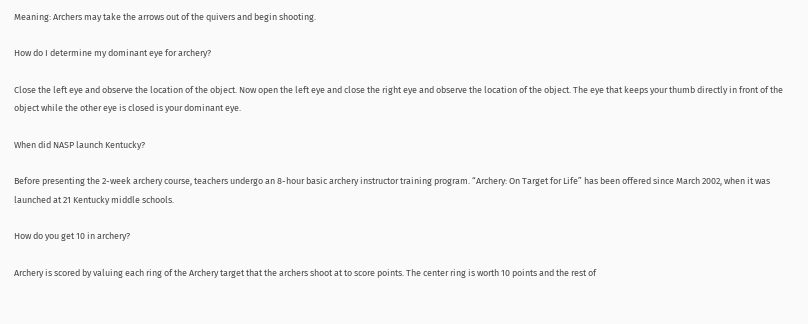Meaning: Archers may take the arrows out of the quivers and begin shooting.

How do I determine my dominant eye for archery?

Close the left eye and observe the location of the object. Now open the left eye and close the right eye and observe the location of the object. The eye that keeps your thumb directly in front of the object while the other eye is closed is your dominant eye.

When did NASP launch Kentucky?

Before presenting the 2-week archery course, teachers undergo an 8-hour basic archery instructor training program. “Archery: On Target for Life” has been offered since March 2002, when it was launched at 21 Kentucky middle schools.

How do you get 10 in archery?

Archery is scored by valuing each ring of the Archery target that the archers shoot at to score points. The center ring is worth 10 points and the rest of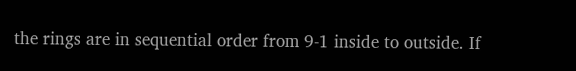the rings are in sequential order from 9-1 inside to outside. If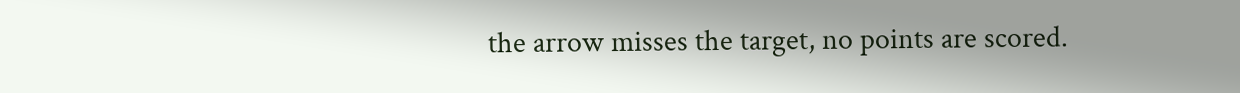the arrow misses the target, no points are scored.